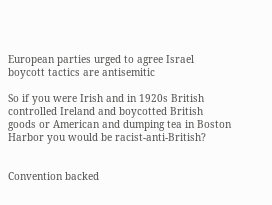European parties urged to agree Israel boycott tactics are antisemitic

So if you were Irish and in 1920s British controlled Ireland and boycotted British goods or American and dumping tea in Boston Harbor you would be racist-anti-British?


Convention backed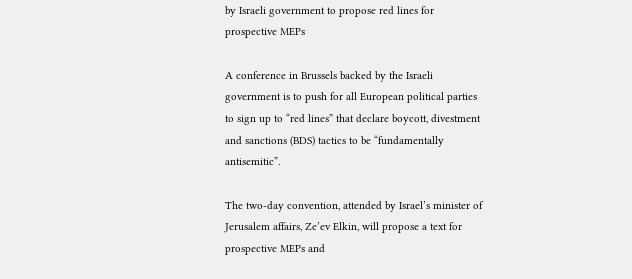by Israeli government to propose red lines for prospective MEPs

A conference in Brussels backed by the Israeli government is to push for all European political parties to sign up to “red lines” that declare boycott, divestment and sanctions (BDS) tactics to be “fundamentally antisemitic”.

The two-day convention, attended by Israel’s minister of Jerusalem affairs, Ze’ev Elkin, will propose a text for prospective MEPs and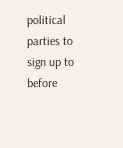political parties to sign up to before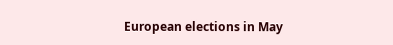European elections in May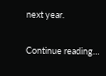next year.

Continue reading…